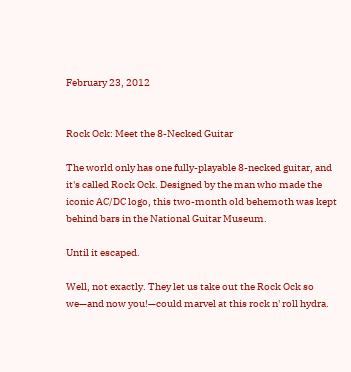February 23, 2012


Rock Ock: Meet the 8-Necked Guitar

The world only has one fully-playable 8-necked guitar, and it's called Rock Ock. Designed by the man who made the iconic AC/DC logo, this two-month old behemoth was kept behind bars in the National Guitar Museum.

Until it escaped.

Well, not exactly. They let us take out the Rock Ock so we—and now you!—could marvel at this rock n' roll hydra.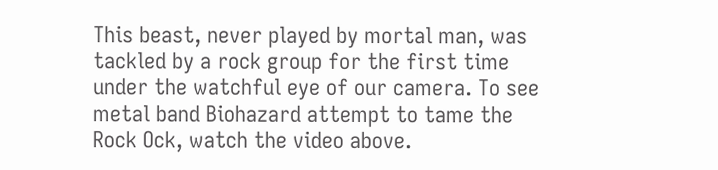This beast, never played by mortal man, was tackled by a rock group for the first time under the watchful eye of our camera. To see metal band Biohazard attempt to tame the Rock Ock, watch the video above.